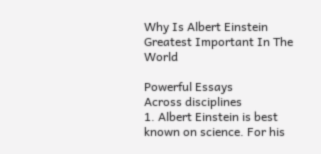Why Is Albert Einstein Greatest Important In The World

Powerful Essays
Across disciplines
1. Albert Einstein is best known on science. For his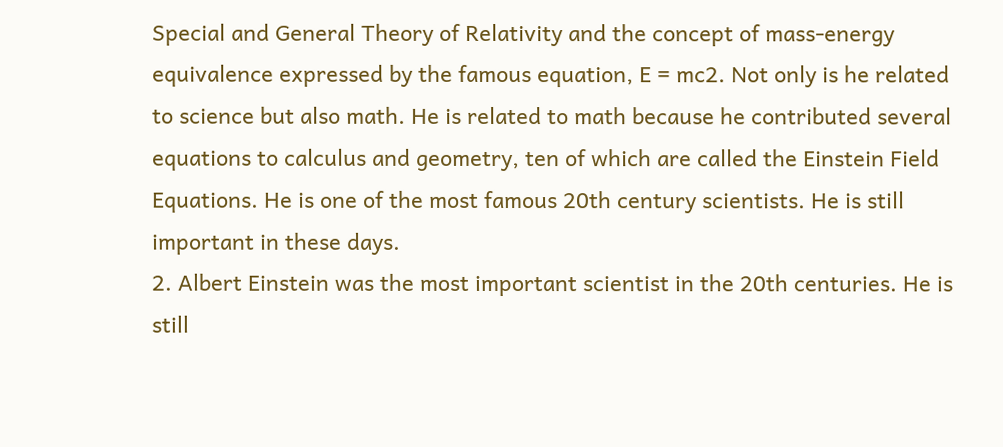Special and General Theory of Relativity and the concept of mass-energy equivalence expressed by the famous equation, E = mc2. Not only is he related to science but also math. He is related to math because he contributed several equations to calculus and geometry, ten of which are called the Einstein Field Equations. He is one of the most famous 20th century scientists. He is still important in these days.
2. Albert Einstein was the most important scientist in the 20th centuries. He is still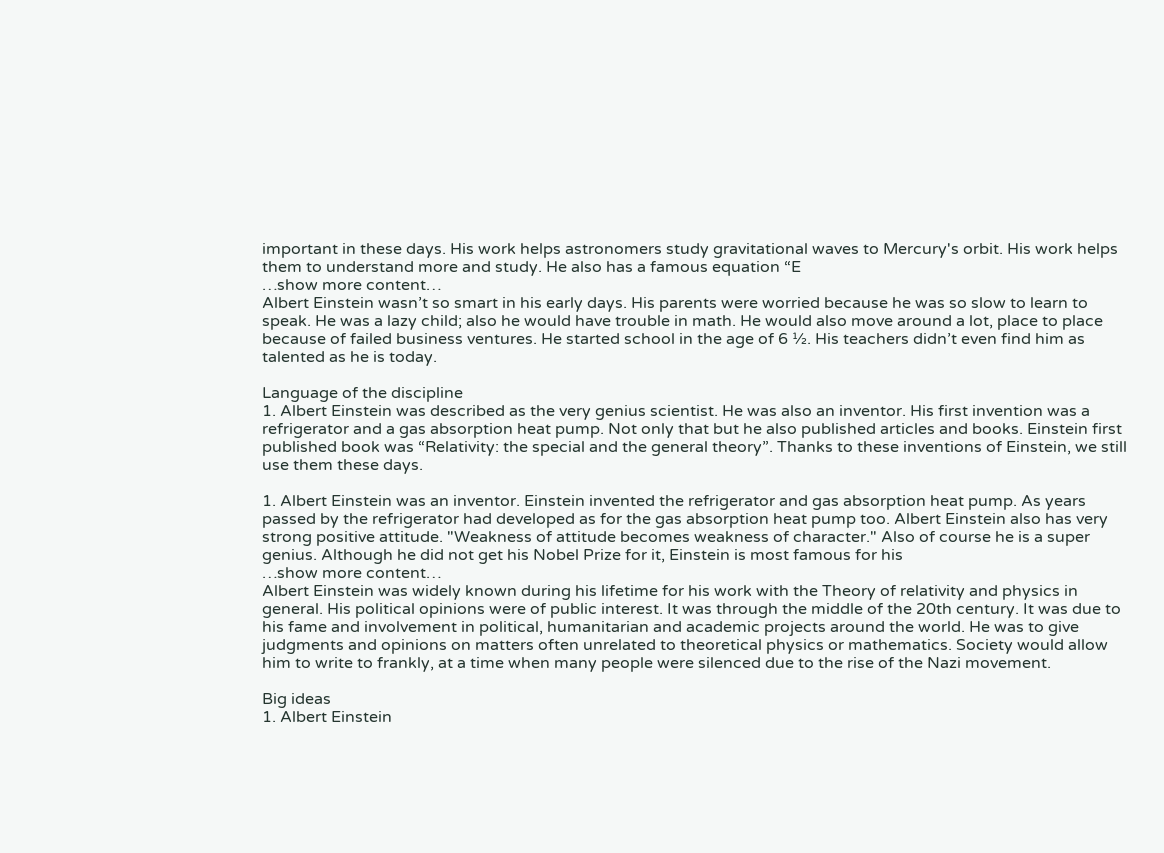important in these days. His work helps astronomers study gravitational waves to Mercury's orbit. His work helps them to understand more and study. He also has a famous equation “E
…show more content…
Albert Einstein wasn’t so smart in his early days. His parents were worried because he was so slow to learn to speak. He was a lazy child; also he would have trouble in math. He would also move around a lot, place to place because of failed business ventures. He started school in the age of 6 ½. His teachers didn’t even find him as talented as he is today.

Language of the discipline
1. Albert Einstein was described as the very genius scientist. He was also an inventor. His first invention was a refrigerator and a gas absorption heat pump. Not only that but he also published articles and books. Einstein first published book was “Relativity: the special and the general theory”. Thanks to these inventions of Einstein, we still use them these days.

1. Albert Einstein was an inventor. Einstein invented the refrigerator and gas absorption heat pump. As years passed by the refrigerator had developed as for the gas absorption heat pump too. Albert Einstein also has very strong positive attitude. "Weakness of attitude becomes weakness of character." Also of course he is a super genius. Although he did not get his Nobel Prize for it, Einstein is most famous for his
…show more content…
Albert Einstein was widely known during his lifetime for his work with the Theory of relativity and physics in general. His political opinions were of public interest. It was through the middle of the 20th century. It was due to his fame and involvement in political, humanitarian and academic projects around the world. He was to give judgments and opinions on matters often unrelated to theoretical physics or mathematics. Society would allow him to write to frankly, at a time when many people were silenced due to the rise of the Nazi movement.

Big ideas
1. Albert Einstein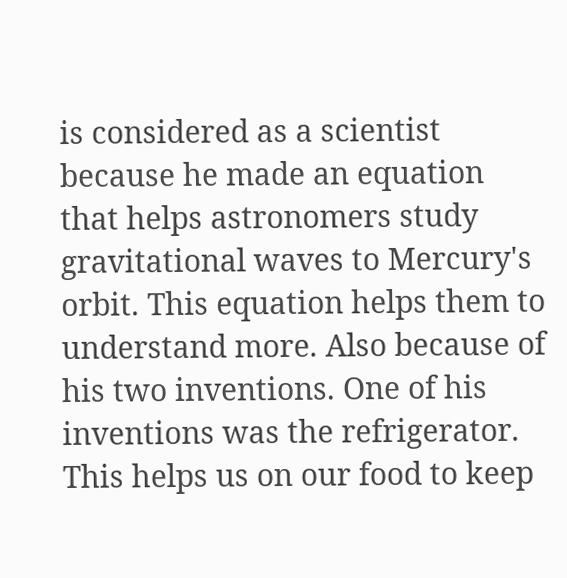is considered as a scientist because he made an equation that helps astronomers study gravitational waves to Mercury's orbit. This equation helps them to understand more. Also because of his two inventions. One of his inventions was the refrigerator. This helps us on our food to keep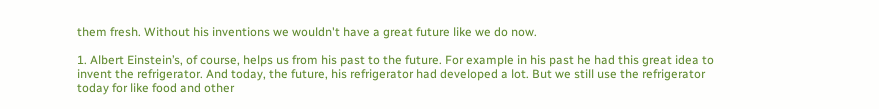them fresh. Without his inventions we wouldn't have a great future like we do now.

1. Albert Einstein’s, of course, helps us from his past to the future. For example in his past he had this great idea to invent the refrigerator. And today, the future, his refrigerator had developed a lot. But we still use the refrigerator today for like food and other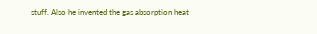stuff. Also he invented the gas absorption heat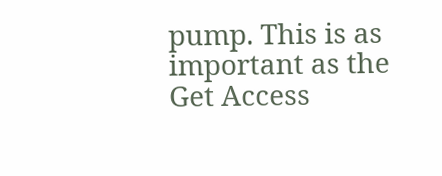pump. This is as important as the
Get Access